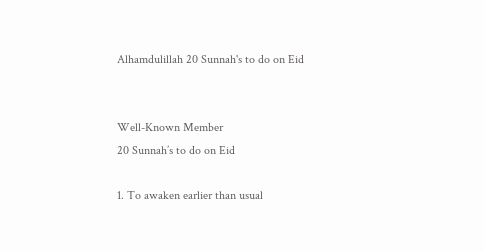Alhamdulillah 20 Sunnah's to do on Eid


Well-Known Member
20 Sunnah’s to do on Eid

1. To awaken earlier than usual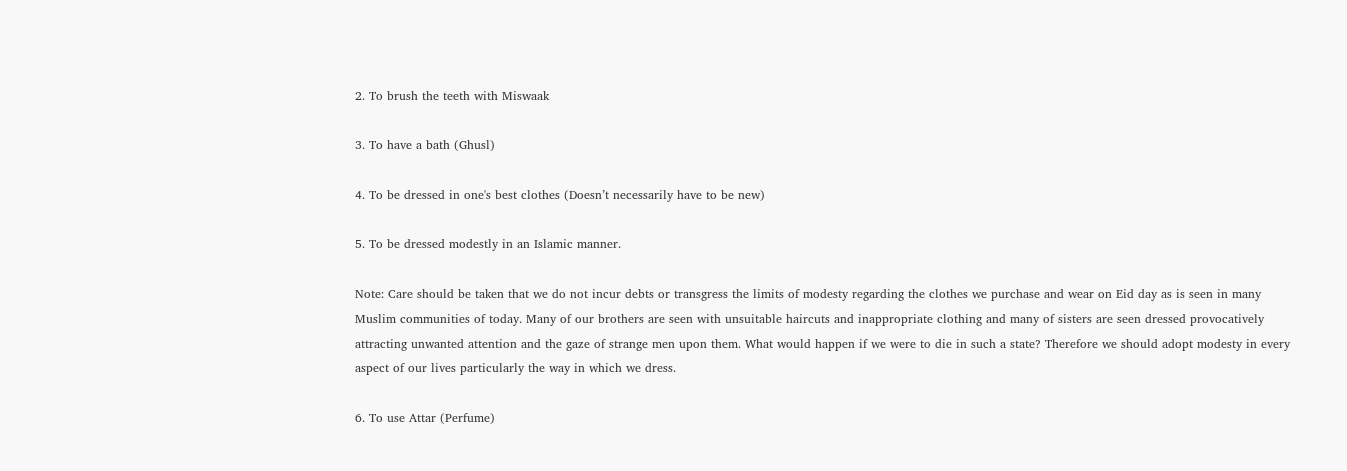2. To brush the teeth with Miswaak

3. To have a bath (Ghusl)

4. To be dressed in one's best clothes (Doesn’t necessarily have to be new)

5. To be dressed modestly in an Islamic manner.

Note: Care should be taken that we do not incur debts or transgress the limits of modesty regarding the clothes we purchase and wear on Eid day as is seen in many Muslim communities of today. Many of our brothers are seen with unsuitable haircuts and inappropriate clothing and many of sisters are seen dressed provocatively attracting unwanted attention and the gaze of strange men upon them. What would happen if we were to die in such a state? Therefore we should adopt modesty in every aspect of our lives particularly the way in which we dress.

6. To use Attar (Perfume)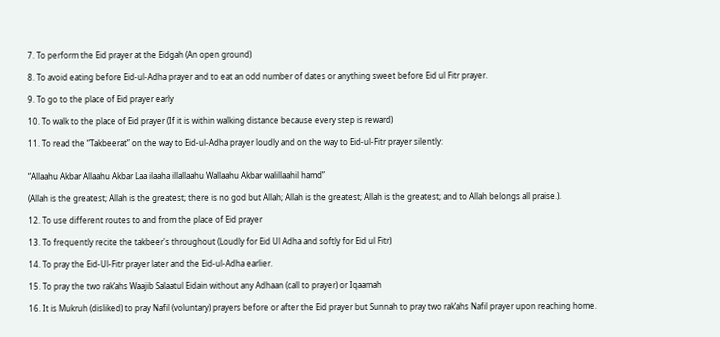7. To perform the Eid prayer at the Eidgah (An open ground)

8. To avoid eating before Eid-ul-Adha prayer and to eat an odd number of dates or anything sweet before Eid ul Fitr prayer.

9. To go to the place of Eid prayer early

10. To walk to the place of Eid prayer (If it is within walking distance because every step is reward)

11. To read the “Takbeerat” on the way to Eid-ul-Adha prayer loudly and on the way to Eid-ul-Fitr prayer silently:


“Allaahu Akbar Allaahu Akbar Laa ilaaha illallaahu Wallaahu Akbar walillaahil hamd”

(Allah is the greatest; Allah is the greatest; there is no god but Allah; Allah is the greatest; Allah is the greatest; and to Allah belongs all praise.).

12. To use different routes to and from the place of Eid prayer

13. To frequently recite the takbeer's throughout (Loudly for Eid Ul Adha and softly for Eid ul Fitr)

14. To pray the Eid-Ul-Fitr prayer later and the Eid-ul-Adha earlier.

15. To pray the two rak’ahs Waajib Salaatul Eidain without any Adhaan (call to prayer) or Iqaamah

16. It is Mukruh (disliked) to pray Nafil (voluntary) prayers before or after the Eid prayer but Sunnah to pray two rak’ahs Nafil prayer upon reaching home.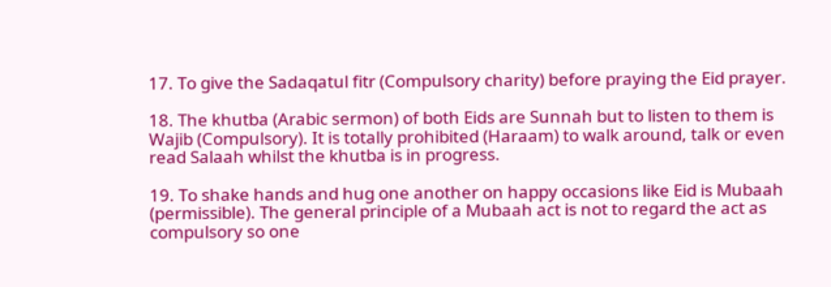17. To give the Sadaqatul fitr (Compulsory charity) before praying the Eid prayer.

18. The khutba (Arabic sermon) of both Eids are Sunnah but to listen to them is Wajib (Compulsory). It is totally prohibited (Haraam) to walk around, talk or even read Salaah whilst the khutba is in progress.

19. To shake hands and hug one another on happy occasions like Eid is Mubaah (permissible). The general principle of a Mubaah act is not to regard the act as compulsory so one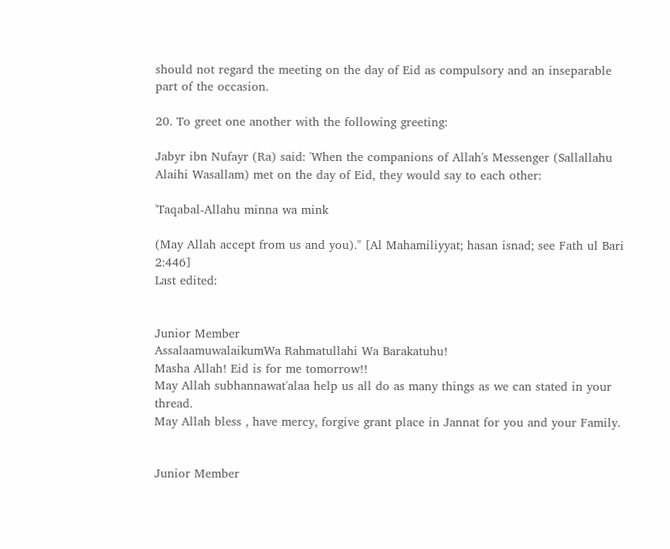should not regard the meeting on the day of Eid as compulsory and an inseparable part of the occasion.

20. To greet one another with the following greeting:

Jabyr ibn Nufayr (Ra) said: 'When the companions of Allah's Messenger (Sallallahu Alaihi Wasallam) met on the day of Eid, they would say to each other:

'Taqabal-Allahu minna wa mink

(May Allah accept from us and you)." [Al Mahamiliyyat; hasan isnad; see Fath ul Bari 2:446]
Last edited:


Junior Member
AssalaamuwalaikumWa Rahmatullahi Wa Barakatuhu!
Masha Allah! Eid is for me tomorrow!!
May Allah subhannawat'alaa help us all do as many things as we can stated in your thread.
May Allah bless , have mercy, forgive grant place in Jannat for you and your Family.


Junior Member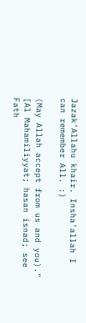Jazak'Allahu khair. Insha'allah I can remember All. :)

(May Allah accept from us and you)." [Al Mahamiliyyat; hasan isnad; see Fath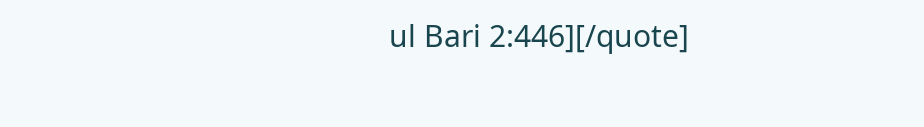ul Bari 2:446][/quote]